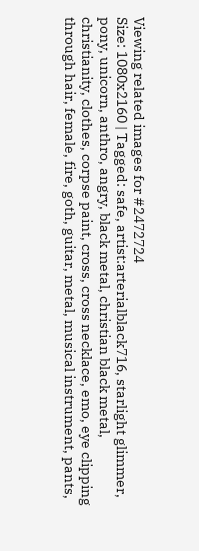Viewing related images for #2472724
Size: 1080x2160 | Tagged: safe, artist:arterialblack716, starlight glimmer, pony, unicorn, anthro, angry, black metal, christian black metal, christianity, clothes, corpse paint, cross, cross necklace, emo, eye clipping through hair, female, fire, goth, guitar, metal, musical instrument, pants,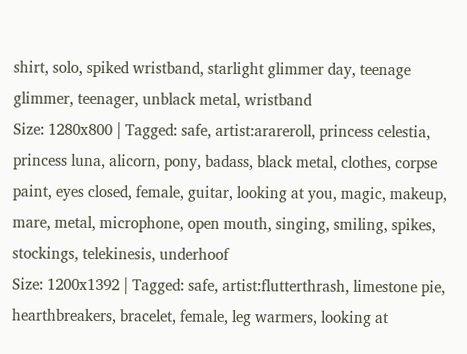shirt, solo, spiked wristband, starlight glimmer day, teenage glimmer, teenager, unblack metal, wristband
Size: 1280x800 | Tagged: safe, artist:arareroll, princess celestia, princess luna, alicorn, pony, badass, black metal, clothes, corpse paint, eyes closed, female, guitar, looking at you, magic, makeup, mare, metal, microphone, open mouth, singing, smiling, spikes, stockings, telekinesis, underhoof
Size: 1200x1392 | Tagged: safe, artist:flutterthrash, limestone pie, hearthbreakers, bracelet, female, leg warmers, looking at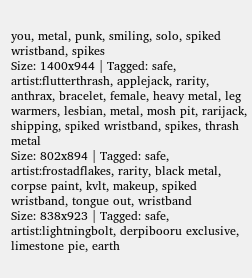you, metal, punk, smiling, solo, spiked wristband, spikes
Size: 1400x944 | Tagged: safe, artist:flutterthrash, applejack, rarity, anthrax, bracelet, female, heavy metal, leg warmers, lesbian, metal, mosh pit, rarijack, shipping, spiked wristband, spikes, thrash metal
Size: 802x894 | Tagged: safe, artist:frostadflakes, rarity, black metal, corpse paint, kvlt, makeup, spiked wristband, tongue out, wristband
Size: 838x923 | Tagged: safe, artist:lightningbolt, derpibooru exclusive, limestone pie, earth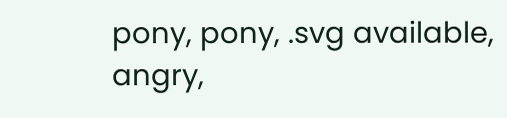pony, pony, .svg available, angry,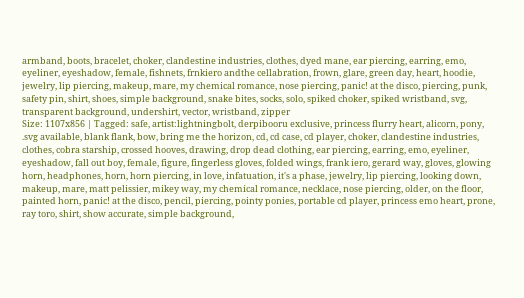armband, boots, bracelet, choker, clandestine industries, clothes, dyed mane, ear piercing, earring, emo, eyeliner, eyeshadow, female, fishnets, frnkiero andthe cellabration, frown, glare, green day, heart, hoodie, jewelry, lip piercing, makeup, mare, my chemical romance, nose piercing, panic! at the disco, piercing, punk, safety pin, shirt, shoes, simple background, snake bites, socks, solo, spiked choker, spiked wristband, svg, transparent background, undershirt, vector, wristband, zipper
Size: 1107x856 | Tagged: safe, artist:lightningbolt, derpibooru exclusive, princess flurry heart, alicorn, pony, .svg available, blank flank, bow, bring me the horizon, cd, cd case, cd player, choker, clandestine industries, clothes, cobra starship, crossed hooves, drawing, drop dead clothing, ear piercing, earring, emo, eyeliner, eyeshadow, fall out boy, female, figure, fingerless gloves, folded wings, frank iero, gerard way, gloves, glowing horn, headphones, horn, horn piercing, in love, infatuation, it's a phase, jewelry, lip piercing, looking down, makeup, mare, matt pelissier, mikey way, my chemical romance, necklace, nose piercing, older, on the floor, painted horn, panic! at the disco, pencil, piercing, pointy ponies, portable cd player, princess emo heart, prone, ray toro, shirt, show accurate, simple background,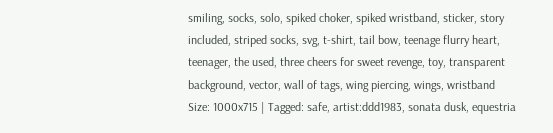smiling, socks, solo, spiked choker, spiked wristband, sticker, story included, striped socks, svg, t-shirt, tail bow, teenage flurry heart, teenager, the used, three cheers for sweet revenge, toy, transparent background, vector, wall of tags, wing piercing, wings, wristband
Size: 1000x715 | Tagged: safe, artist:ddd1983, sonata dusk, equestria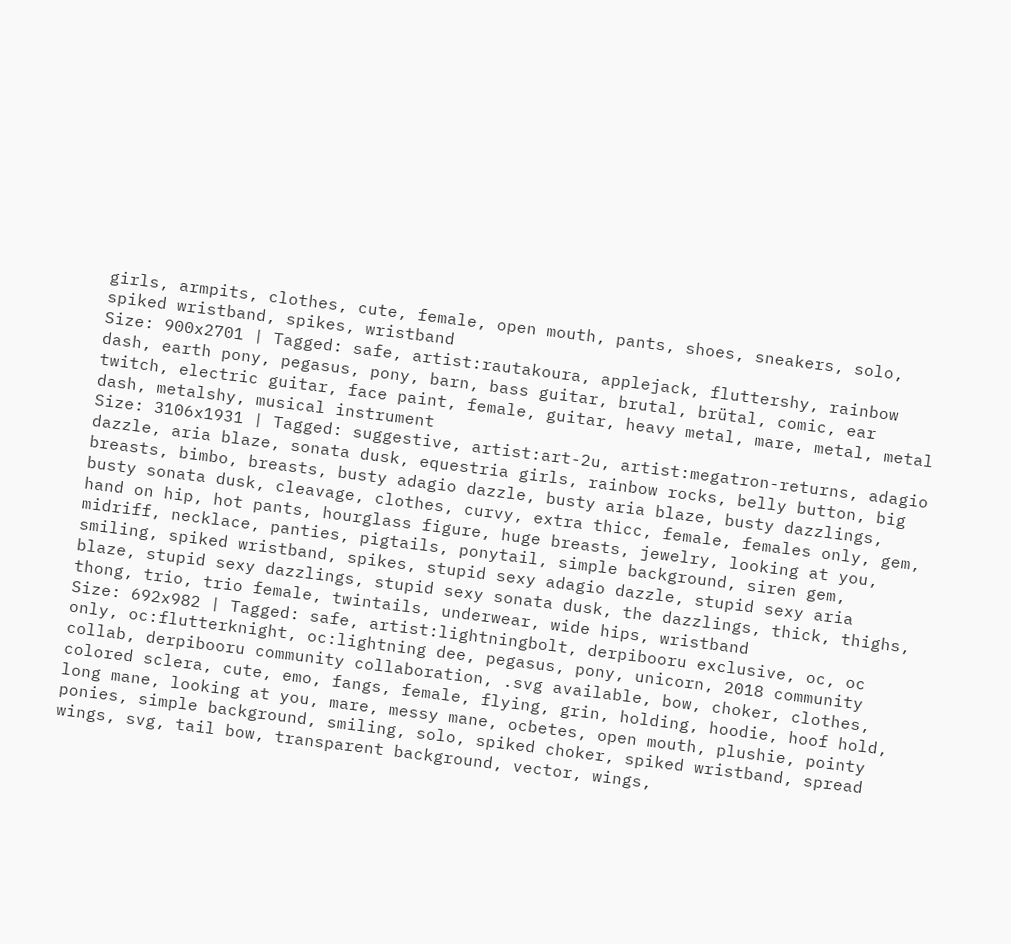girls, armpits, clothes, cute, female, open mouth, pants, shoes, sneakers, solo, spiked wristband, spikes, wristband
Size: 900x2701 | Tagged: safe, artist:rautakoura, applejack, fluttershy, rainbow dash, earth pony, pegasus, pony, barn, bass guitar, brutal, brütal, comic, ear twitch, electric guitar, face paint, female, guitar, heavy metal, mare, metal, metal dash, metalshy, musical instrument
Size: 3106x1931 | Tagged: suggestive, artist:art-2u, artist:megatron-returns, adagio dazzle, aria blaze, sonata dusk, equestria girls, rainbow rocks, belly button, big breasts, bimbo, breasts, busty adagio dazzle, busty aria blaze, busty dazzlings, busty sonata dusk, cleavage, clothes, curvy, extra thicc, female, females only, gem, hand on hip, hot pants, hourglass figure, huge breasts, jewelry, looking at you, midriff, necklace, panties, pigtails, ponytail, simple background, siren gem, smiling, spiked wristband, spikes, stupid sexy adagio dazzle, stupid sexy aria blaze, stupid sexy dazzlings, stupid sexy sonata dusk, the dazzlings, thick, thighs, thong, trio, trio female, twintails, underwear, wide hips, wristband
Size: 692x982 | Tagged: safe, artist:lightningbolt, derpibooru exclusive, oc, oc only, oc:flutterknight, oc:lightning dee, pegasus, pony, unicorn, 2018 community collab, derpibooru community collaboration, .svg available, bow, choker, clothes, colored sclera, cute, emo, fangs, female, flying, grin, holding, hoodie, hoof hold, long mane, looking at you, mare, messy mane, ocbetes, open mouth, plushie, pointy ponies, simple background, smiling, solo, spiked choker, spiked wristband, spread wings, svg, tail bow, transparent background, vector, wings,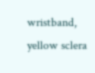wristband, yellow sclera